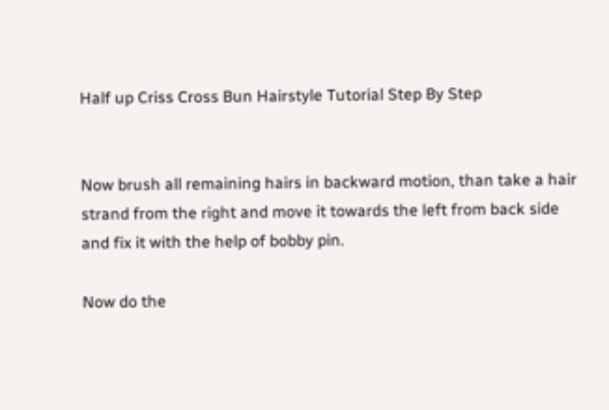Half up Criss Cross Bun Hairstyle Tutorial Step By Step


Now brush all remaining hairs in backward motion, than take a hair strand from the right and move it towards the left from back side and fix it with the help of bobby pin.

Now do the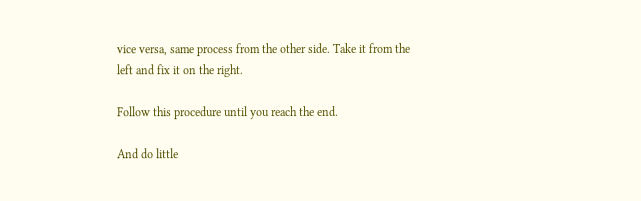vice versa, same process from the other side. Take it from the left and fix it on the right.

Follow this procedure until you reach the end.

And do little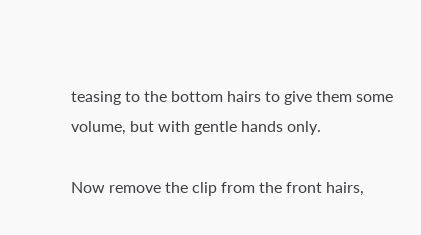teasing to the bottom hairs to give them some volume, but with gentle hands only.

Now remove the clip from the front hairs,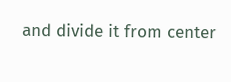and divide it from center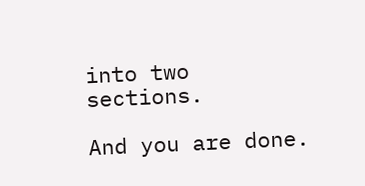into two sections.

And you are done.